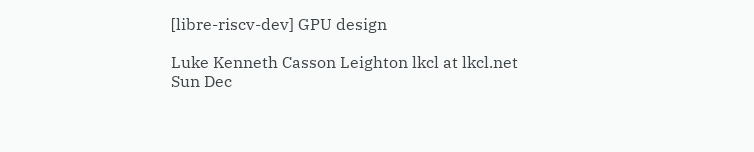[libre-riscv-dev] GPU design

Luke Kenneth Casson Leighton lkcl at lkcl.net
Sun Dec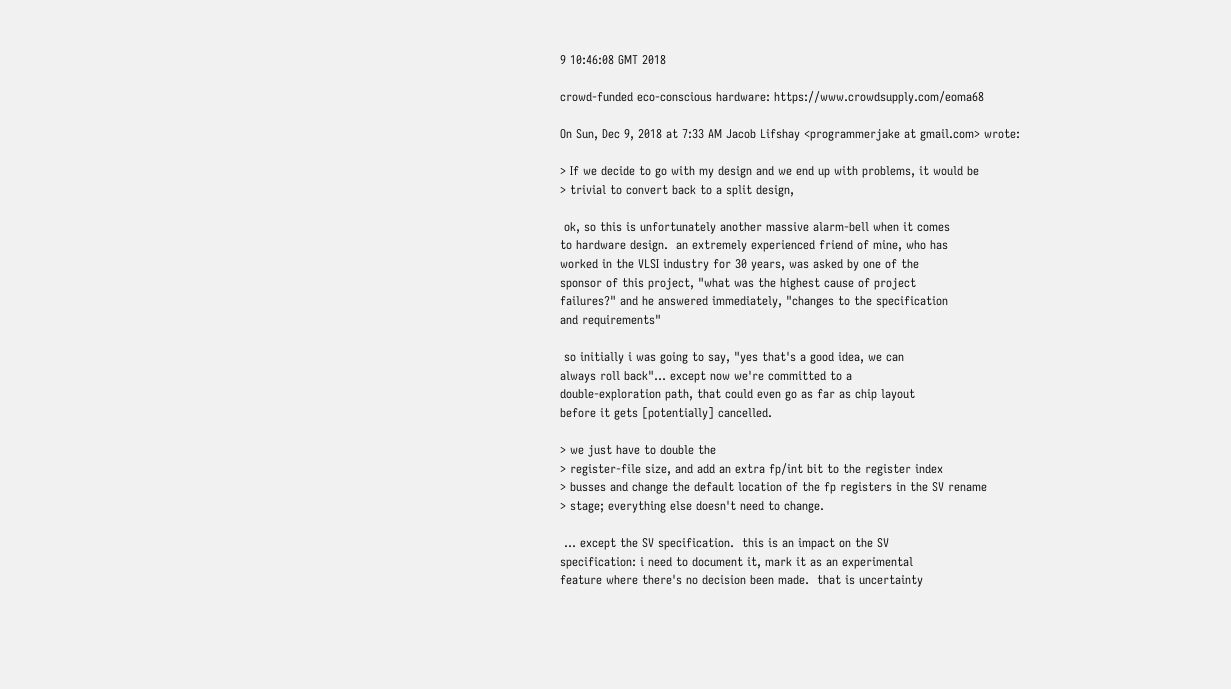9 10:46:08 GMT 2018

crowd-funded eco-conscious hardware: https://www.crowdsupply.com/eoma68

On Sun, Dec 9, 2018 at 7:33 AM Jacob Lifshay <programmerjake at gmail.com> wrote:

> If we decide to go with my design and we end up with problems, it would be
> trivial to convert back to a split design,

 ok, so this is unfortunately another massive alarm-bell when it comes
to hardware design.  an extremely experienced friend of mine, who has
worked in the VLSI industry for 30 years, was asked by one of the
sponsor of this project, "what was the highest cause of project
failures?" and he answered immediately, "changes to the specification
and requirements"

 so initially i was going to say, "yes that's a good idea, we can
always roll back"... except now we're committed to a
double-exploration path, that could even go as far as chip layout
before it gets [potentially] cancelled.

> we just have to double the
> register-file size, and add an extra fp/int bit to the register index
> busses and change the default location of the fp registers in the SV rename
> stage; everything else doesn't need to change.

 ... except the SV specification.  this is an impact on the SV
specification: i need to document it, mark it as an experimental
feature where there's no decision been made.  that is uncertainty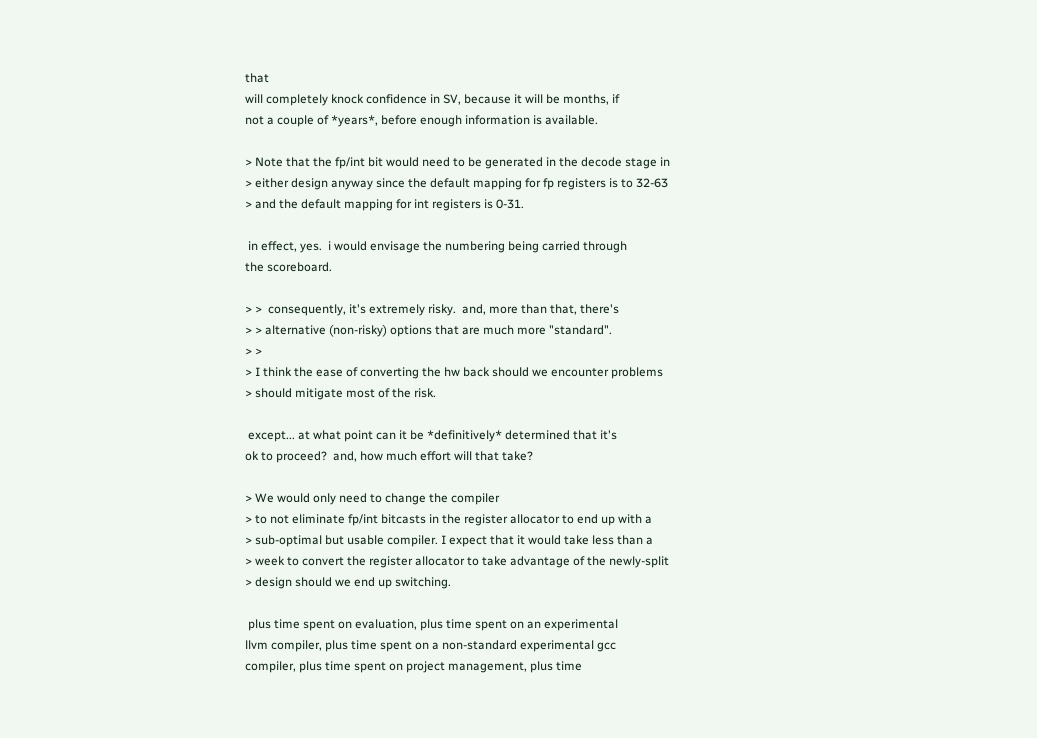that
will completely knock confidence in SV, because it will be months, if
not a couple of *years*, before enough information is available.

> Note that the fp/int bit would need to be generated in the decode stage in
> either design anyway since the default mapping for fp registers is to 32-63
> and the default mapping for int registers is 0-31.

 in effect, yes.  i would envisage the numbering being carried through
the scoreboard.

> >  consequently, it's extremely risky.  and, more than that, there's
> > alternative (non-risky) options that are much more "standard".
> >
> I think the ease of converting the hw back should we encounter problems
> should mitigate most of the risk.

 except... at what point can it be *definitively* determined that it's
ok to proceed?  and, how much effort will that take?

> We would only need to change the compiler
> to not eliminate fp/int bitcasts in the register allocator to end up with a
> sub-optimal but usable compiler. I expect that it would take less than a
> week to convert the register allocator to take advantage of the newly-split
> design should we end up switching.

 plus time spent on evaluation, plus time spent on an experimental
llvm compiler, plus time spent on a non-standard experimental gcc
compiler, plus time spent on project management, plus time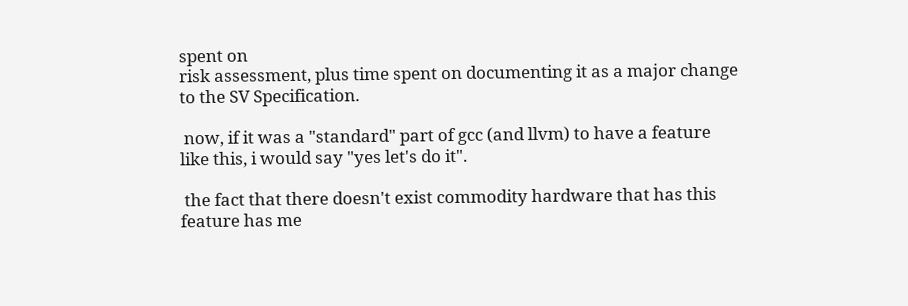spent on
risk assessment, plus time spent on documenting it as a major change
to the SV Specification.

 now, if it was a "standard" part of gcc (and llvm) to have a feature
like this, i would say "yes let's do it".

 the fact that there doesn't exist commodity hardware that has this
feature has me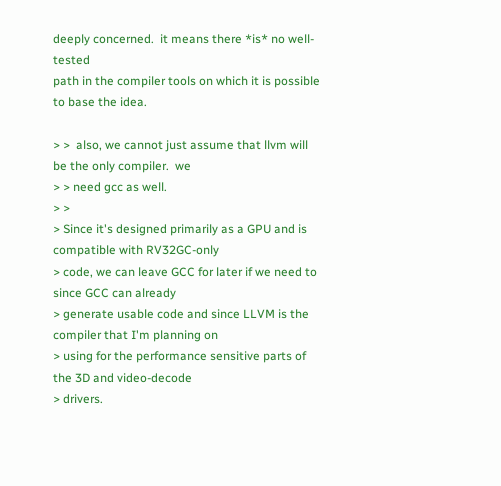deeply concerned.  it means there *is* no well-tested
path in the compiler tools on which it is possible to base the idea.

> >  also, we cannot just assume that llvm will be the only compiler.  we
> > need gcc as well.
> >
> Since it's designed primarily as a GPU and is compatible with RV32GC-only
> code, we can leave GCC for later if we need to since GCC can already
> generate usable code and since LLVM is the compiler that I'm planning on
> using for the performance sensitive parts of the 3D and video-decode
> drivers.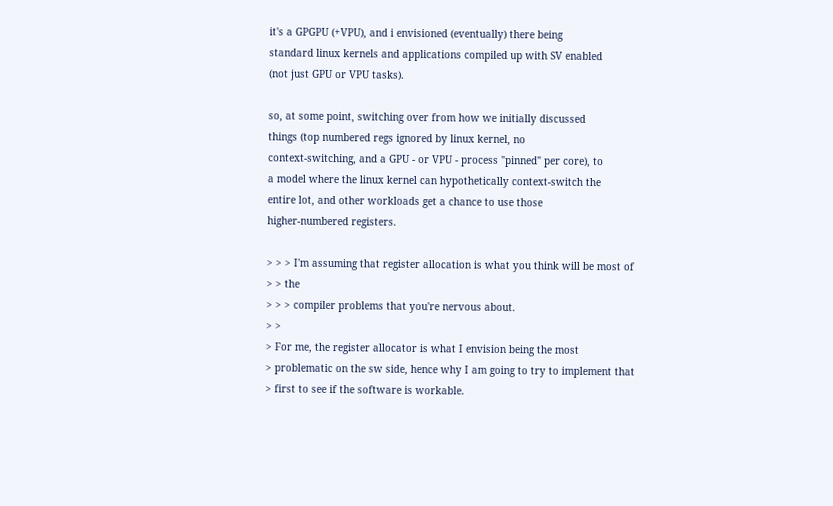it's a GPGPU (+VPU), and i envisioned (eventually) there being
standard linux kernels and applications compiled up with SV enabled
(not just GPU or VPU tasks).

so, at some point, switching over from how we initially discussed
things (top numbered regs ignored by linux kernel, no
context-switching, and a GPU - or VPU - process "pinned" per core), to
a model where the linux kernel can hypothetically context-switch the
entire lot, and other workloads get a chance to use those
higher-numbered registers.

> > > I'm assuming that register allocation is what you think will be most of
> > the
> > > compiler problems that you're nervous about.
> >
> For me, the register allocator is what I envision being the most
> problematic on the sw side, hence why I am going to try to implement that
> first to see if the software is workable.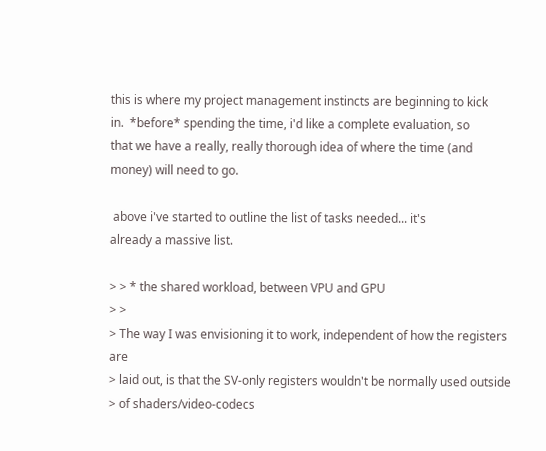this is where my project management instincts are beginning to kick
in.  *before* spending the time, i'd like a complete evaluation, so
that we have a really, really thorough idea of where the time (and
money) will need to go.

 above i've started to outline the list of tasks needed... it's
already a massive list.

> > * the shared workload, between VPU and GPU
> >
> The way I was envisioning it to work, independent of how the registers are
> laid out, is that the SV-only registers wouldn't be normally used outside
> of shaders/video-codecs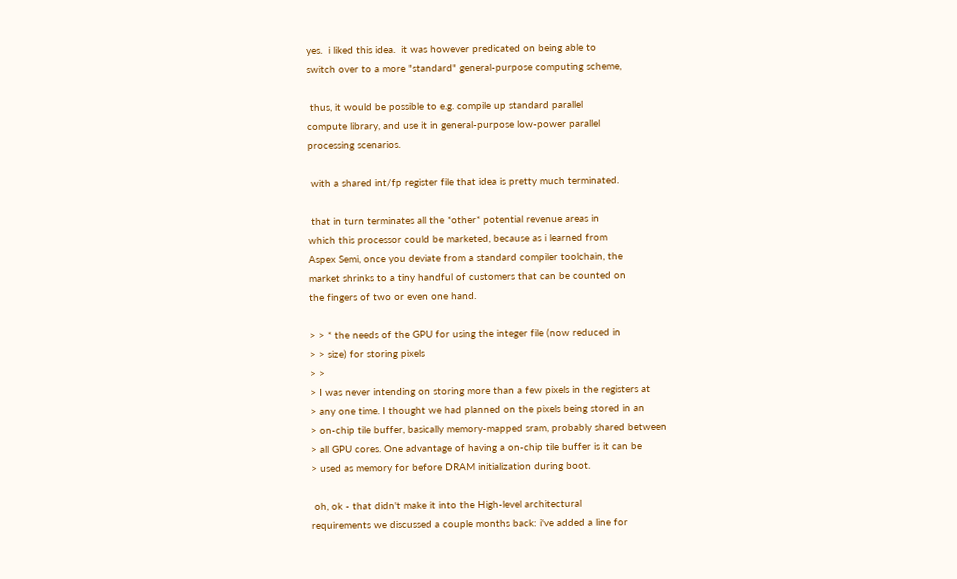yes.  i liked this idea.  it was however predicated on being able to
switch over to a more "standard" general-purpose computing scheme,

 thus, it would be possible to e.g. compile up standard parallel
compute library, and use it in general-purpose low-power parallel
processing scenarios.

 with a shared int/fp register file that idea is pretty much terminated.

 that in turn terminates all the *other* potential revenue areas in
which this processor could be marketed, because as i learned from
Aspex Semi, once you deviate from a standard compiler toolchain, the
market shrinks to a tiny handful of customers that can be counted on
the fingers of two or even one hand.

> > * the needs of the GPU for using the integer file (now reduced in
> > size) for storing pixels
> >
> I was never intending on storing more than a few pixels in the registers at
> any one time. I thought we had planned on the pixels being stored in an
> on-chip tile buffer, basically memory-mapped sram, probably shared between
> all GPU cores. One advantage of having a on-chip tile buffer is it can be
> used as memory for before DRAM initialization during boot.

 oh, ok - that didn't make it into the High-level architectural
requirements we discussed a couple months back: i've added a line for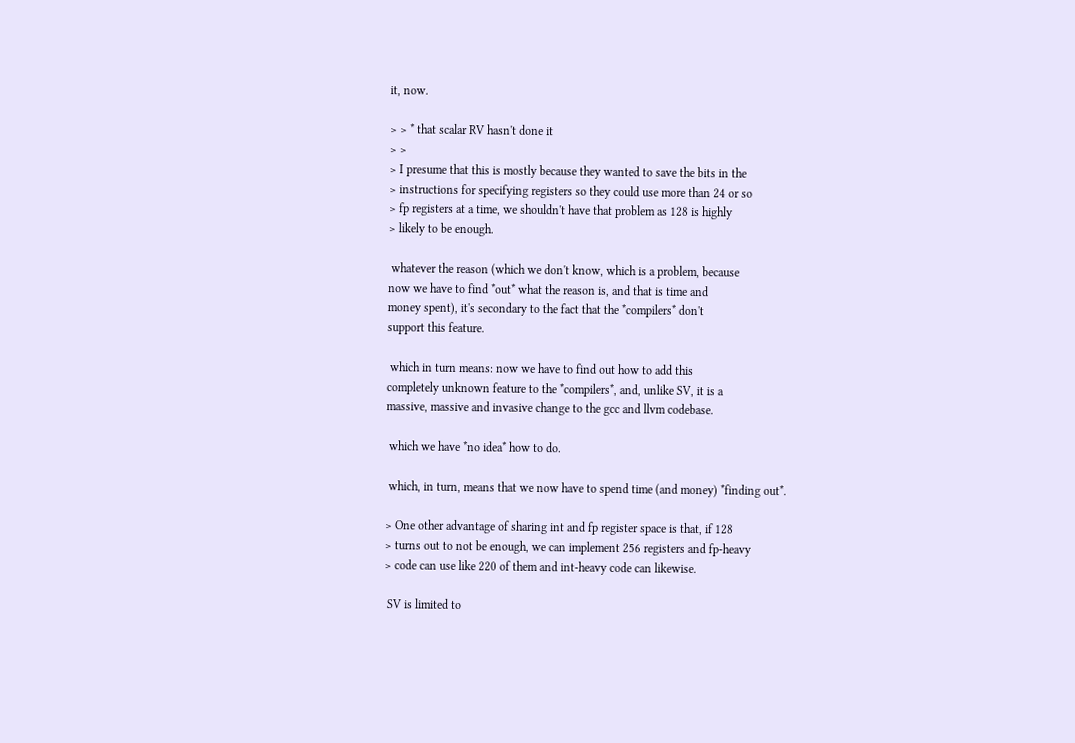it, now.

> > * that scalar RV hasn't done it
> >
> I presume that this is mostly because they wanted to save the bits in the
> instructions for specifying registers so they could use more than 24 or so
> fp registers at a time, we shouldn't have that problem as 128 is highly
> likely to be enough.

 whatever the reason (which we don't know, which is a problem, because
now we have to find *out* what the reason is, and that is time and
money spent), it's secondary to the fact that the *compilers* don't
support this feature.

 which in turn means: now we have to find out how to add this
completely unknown feature to the *compilers*, and, unlike SV, it is a
massive, massive and invasive change to the gcc and llvm codebase.

 which we have *no idea* how to do.

 which, in turn, means that we now have to spend time (and money) *finding out*.

> One other advantage of sharing int and fp register space is that, if 128
> turns out to not be enough, we can implement 256 registers and fp-heavy
> code can use like 220 of them and int-heavy code can likewise.

 SV is limited to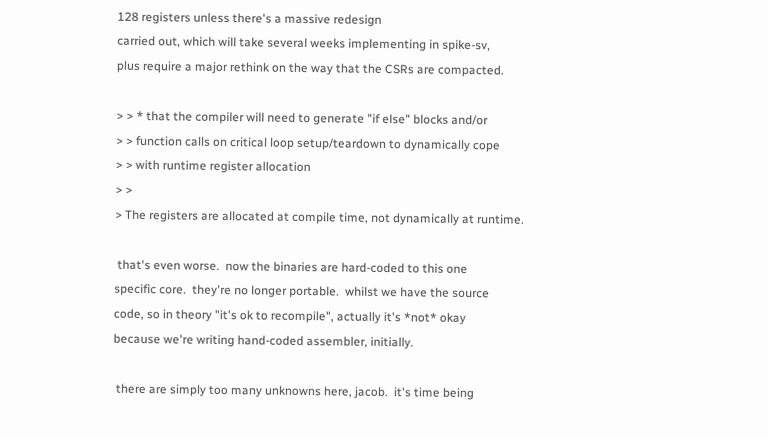128 registers unless there's a massive redesign
carried out, which will take several weeks implementing in spike-sv,
plus require a major rethink on the way that the CSRs are compacted.

> > * that the compiler will need to generate "if else" blocks and/or
> > function calls on critical loop setup/teardown to dynamically cope
> > with runtime register allocation
> >
> The registers are allocated at compile time, not dynamically at runtime.

 that's even worse.  now the binaries are hard-coded to this one
specific core.  they're no longer portable.  whilst we have the source
code, so in theory "it's ok to recompile", actually it's *not* okay
because we're writing hand-coded assembler, initially.

 there are simply too many unknowns here, jacob.  it's time being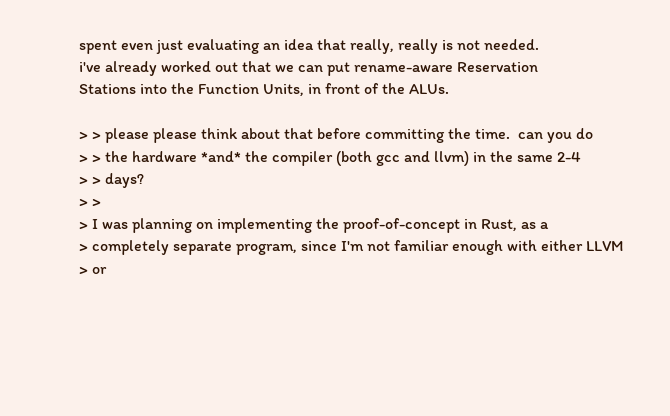spent even just evaluating an idea that really, really is not needed.
i've already worked out that we can put rename-aware Reservation
Stations into the Function Units, in front of the ALUs.

> > please please think about that before committing the time.  can you do
> > the hardware *and* the compiler (both gcc and llvm) in the same 2-4
> > days?
> >
> I was planning on implementing the proof-of-concept in Rust, as a
> completely separate program, since I'm not familiar enough with either LLVM
> or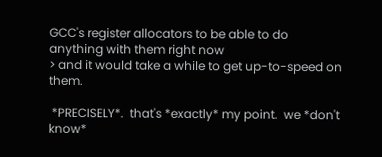GCC's register allocators to be able to do anything with them right now
> and it would take a while to get up-to-speed on them.

 *PRECISELY*.  that's *exactly* my point.  we *don't know*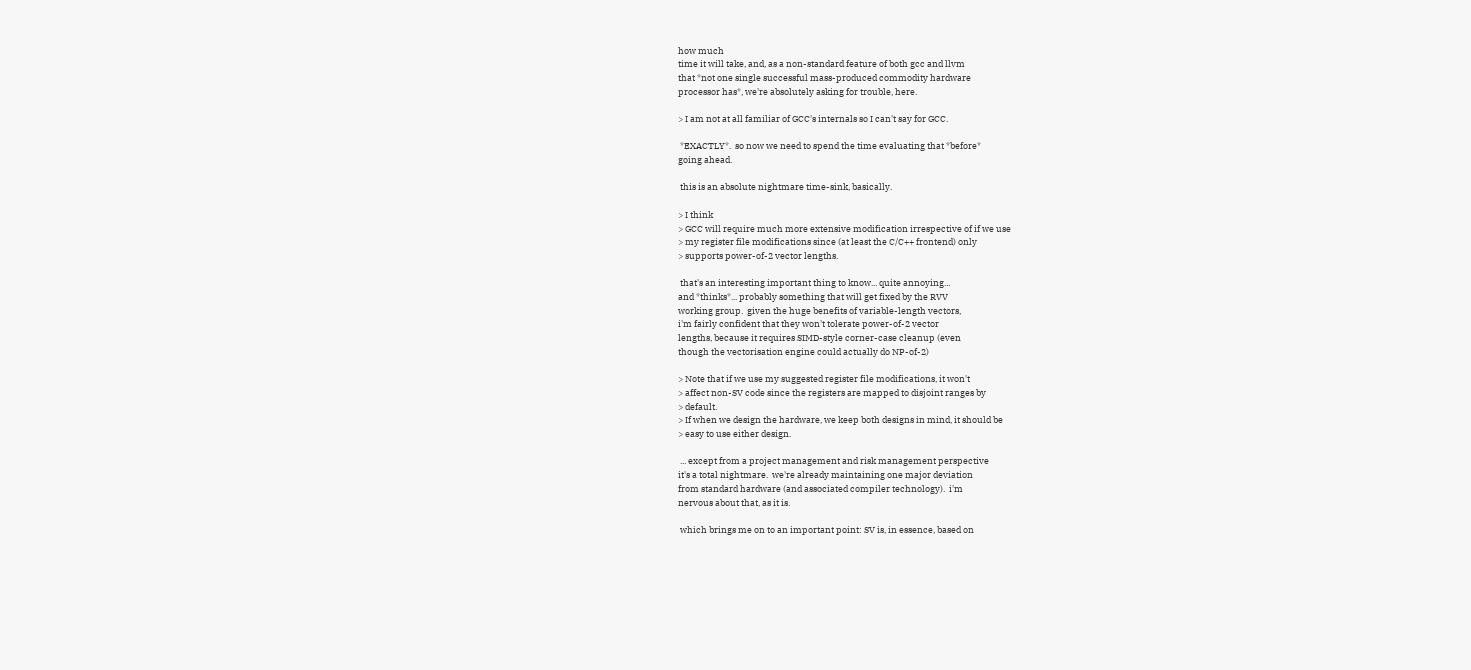how much
time it will take, and, as a non-standard feature of both gcc and llvm
that *not one single successful mass-produced commodity hardware
processor has*, we're absolutely asking for trouble, here.

> I am not at all familiar of GCC's internals so I can't say for GCC.

 *EXACTLY*.  so now we need to spend the time evaluating that *before*
going ahead.

 this is an absolute nightmare time-sink, basically.

> I think
> GCC will require much more extensive modification irrespective of if we use
> my register file modifications since (at least the C/C++ frontend) only
> supports power-of-2 vector lengths.

 that's an interesting important thing to know... quite annoying...
and *thinks*... probably something that will get fixed by the RVV
working group.  given the huge benefits of variable-length vectors,
i'm fairly confident that they won't tolerate power-of-2 vector
lengths, because it requires SIMD-style corner-case cleanup (even
though the vectorisation engine could actually do NP-of-2)

> Note that if we use my suggested register file modifications, it won't
> affect non-SV code since the registers are mapped to disjoint ranges by
> default.
> If when we design the hardware, we keep both designs in mind, it should be
> easy to use either design.

 ... except from a project management and risk management perspective
it's a total nightmare.  we're already maintaining one major deviation
from standard hardware (and associated compiler technology).  i'm
nervous about that, as it is.

 which brings me on to an important point: SV is, in essence, based on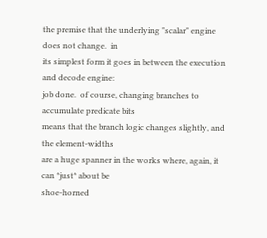the premise that the underlying "scalar" engine does not change.  in
its simplest form it goes in between the execution and decode engine:
job done.  of course, changing branches to accumulate predicate bits
means that the branch logic changes slightly, and the element-widths
are a huge spanner in the works where, again, it can *just* about be
shoe-horned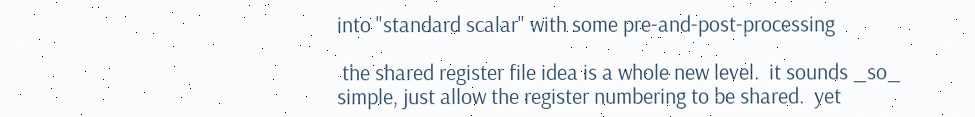into "standard scalar" with some pre-and-post-processing

 the shared register file idea is a whole new level.  it sounds _so_
simple, just allow the register numbering to be shared.  yet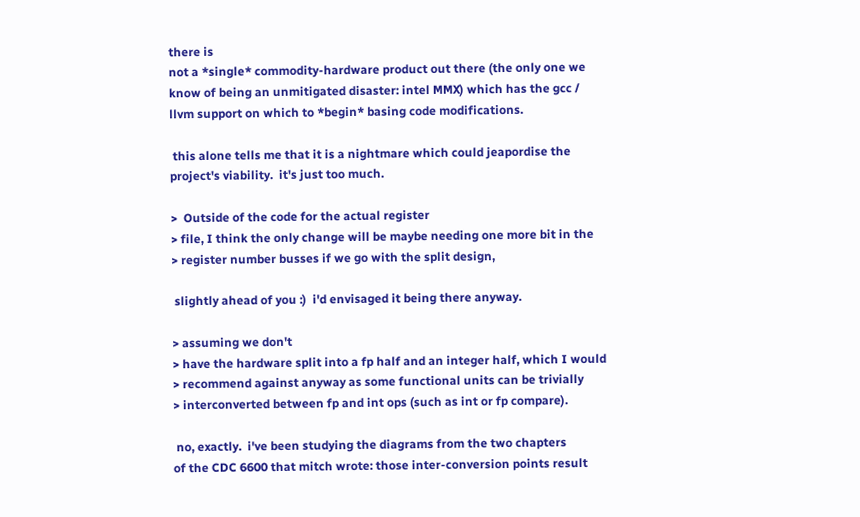there is
not a *single* commodity-hardware product out there (the only one we
know of being an unmitigated disaster: intel MMX) which has the gcc /
llvm support on which to *begin* basing code modifications.

 this alone tells me that it is a nightmare which could jeapordise the
project's viability.  it's just too much.

>  Outside of the code for the actual register
> file, I think the only change will be maybe needing one more bit in the
> register number busses if we go with the split design,

 slightly ahead of you :)  i'd envisaged it being there anyway.

> assuming we don't
> have the hardware split into a fp half and an integer half, which I would
> recommend against anyway as some functional units can be trivially
> interconverted between fp and int ops (such as int or fp compare).

 no, exactly.  i've been studying the diagrams from the two chapters
of the CDC 6600 that mitch wrote: those inter-conversion points result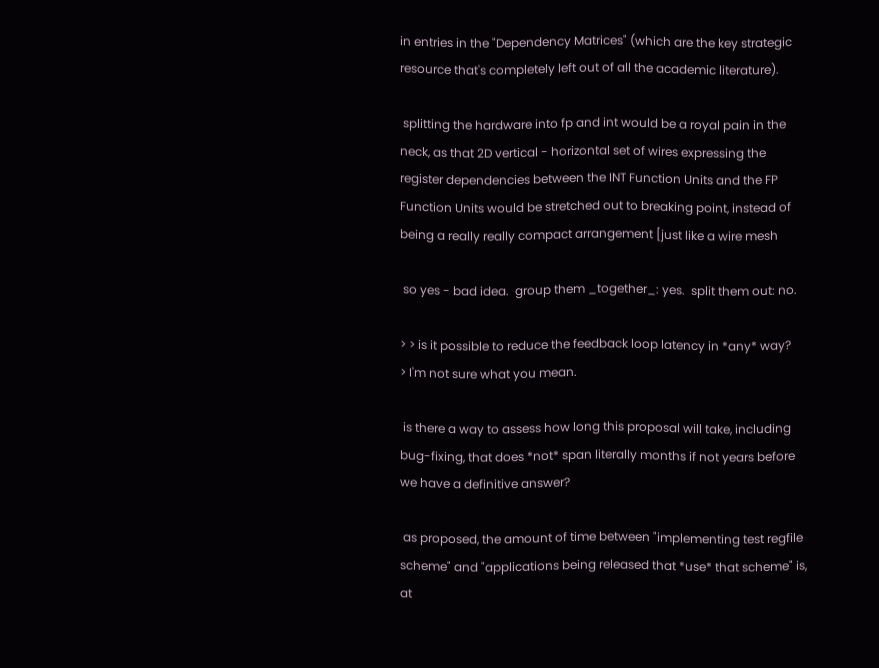in entries in the "Dependency Matrices" (which are the key strategic
resource that's completely left out of all the academic literature).

 splitting the hardware into fp and int would be a royal pain in the
neck, as that 2D vertical - horizontal set of wires expressing the
register dependencies between the INT Function Units and the FP
Function Units would be stretched out to breaking point, instead of
being a really really compact arrangement [just like a wire mesh

 so yes - bad idea.  group them _together_: yes.  split them out: no.

> > is it possible to reduce the feedback loop latency in *any* way?
> I'm not sure what you mean.

 is there a way to assess how long this proposal will take, including
bug-fixing, that does *not* span literally months if not years before
we have a definitive answer?

 as proposed, the amount of time between "implementing test regfile
scheme" and "applications being released that *use* that scheme" is,
at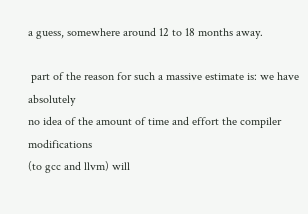a guess, somewhere around 12 to 18 months away.

 part of the reason for such a massive estimate is: we have absolutely
no idea of the amount of time and effort the compiler modifications
(to gcc and llvm) will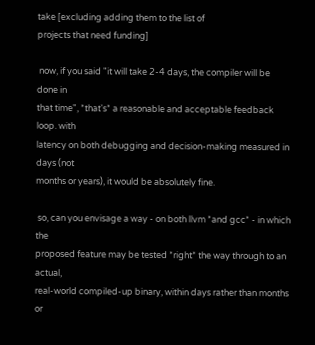take [excluding adding them to the list of
projects that need funding]

 now, if you said "it will take 2-4 days, the compiler will be done in
that time", *that's* a reasonable and acceptable feedback loop. with
latency on both debugging and decision-making measured in days (not
months or years), it would be absolutely fine.

 so, can you envisage a way - on both llvm *and gcc* - in which the
proposed feature may be tested *right* the way through to an actual,
real-world compiled-up binary, within days rather than months or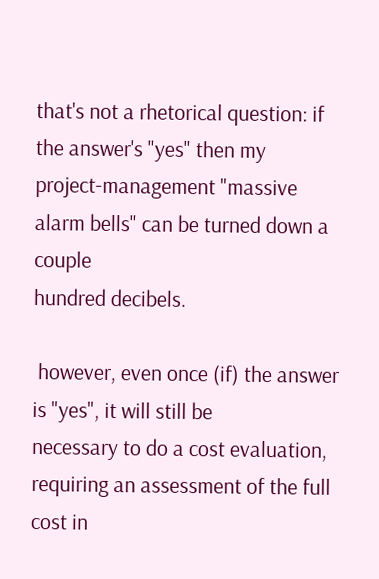that's not a rhetorical question: if the answer's "yes" then my
project-management "massive alarm bells" can be turned down a couple
hundred decibels.

 however, even once (if) the answer is "yes", it will still be
necessary to do a cost evaluation, requiring an assessment of the full
cost in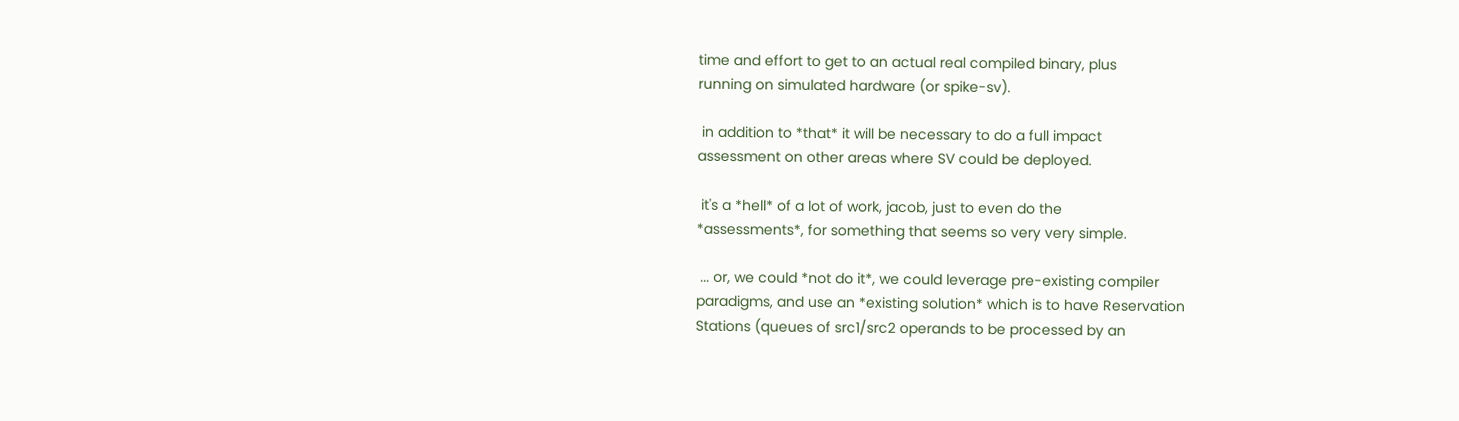time and effort to get to an actual real compiled binary, plus
running on simulated hardware (or spike-sv).

 in addition to *that* it will be necessary to do a full impact
assessment on other areas where SV could be deployed.

 it's a *hell* of a lot of work, jacob, just to even do the
*assessments*, for something that seems so very very simple.

 ... or, we could *not do it*, we could leverage pre-existing compiler
paradigms, and use an *existing solution* which is to have Reservation
Stations (queues of src1/src2 operands to be processed by an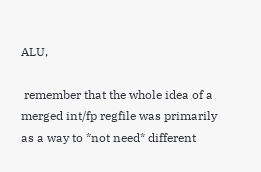ALU,

 remember that the whole idea of a merged int/fp regfile was primarily
as a way to *not need* different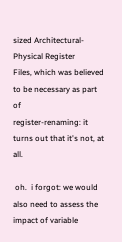sized Architectural-Physical Register
Files, which was believed to be necessary as part of
register-renaming: it turns out that it's not, at all.

 oh.  i forgot: we would also need to assess the impact of variable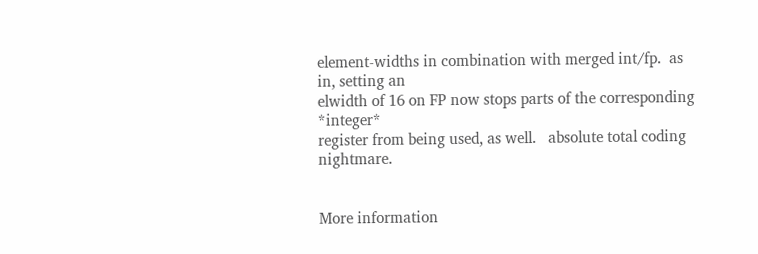element-widths in combination with merged int/fp.  as in, setting an
elwidth of 16 on FP now stops parts of the corresponding *integer*
register from being used, as well.   absolute total coding nightmare.


More information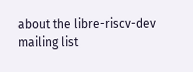about the libre-riscv-dev mailing list